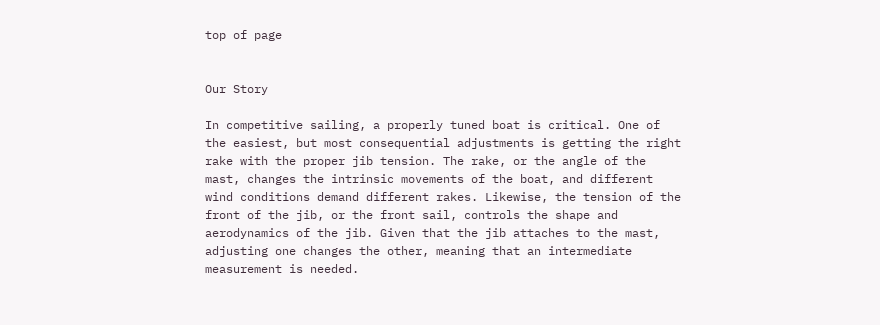top of page


Our Story

In competitive sailing, a properly tuned boat is critical. One of the easiest, but most consequential adjustments is getting the right rake with the proper jib tension. The rake, or the angle of the mast, changes the intrinsic movements of the boat, and different wind conditions demand different rakes. Likewise, the tension of the front of the jib, or the front sail, controls the shape and aerodynamics of the jib. Given that the jib attaches to the mast, adjusting one changes the other, meaning that an intermediate measurement is needed.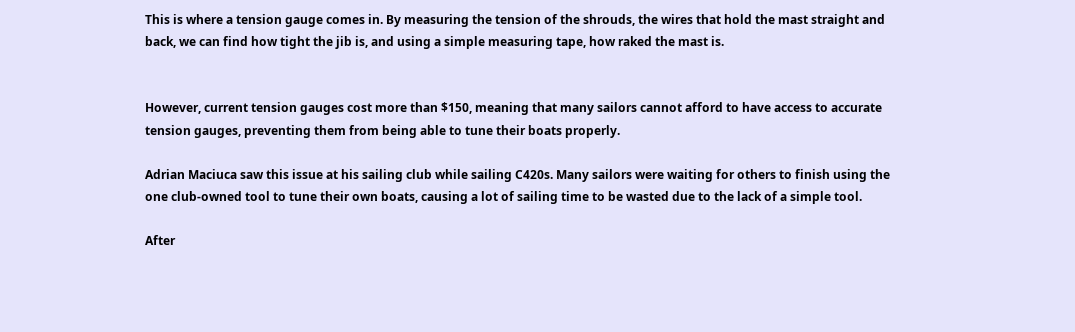This is where a tension gauge comes in. By measuring the tension of the shrouds, the wires that hold the mast straight and back, we can find how tight the jib is, and using a simple measuring tape, how raked the mast is.


However, current tension gauges cost more than $150, meaning that many sailors cannot afford to have access to accurate tension gauges, preventing them from being able to tune their boats properly.

Adrian Maciuca saw this issue at his sailing club while sailing C420s. Many sailors were waiting for others to finish using the one club-owned tool to tune their own boats, causing a lot of sailing time to be wasted due to the lack of a simple tool.

After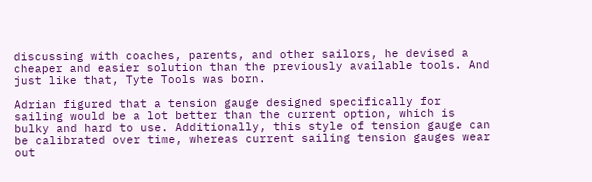discussing with coaches, parents, and other sailors, he devised a cheaper and easier solution than the previously available tools. And just like that, Tyte Tools was born.

Adrian figured that a tension gauge designed specifically for sailing would be a lot better than the current option, which is bulky and hard to use. Additionally, this style of tension gauge can be calibrated over time, whereas current sailing tension gauges wear out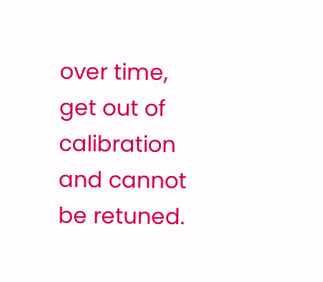over time, get out of calibration and cannot be retuned.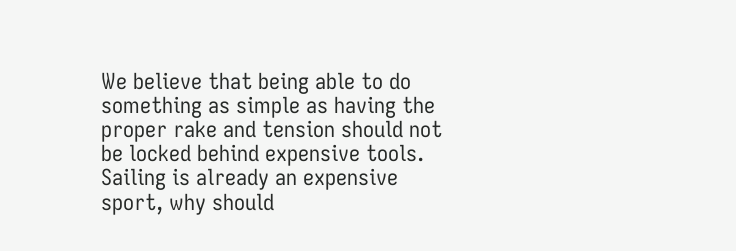We believe that being able to do something as simple as having the proper rake and tension should not be locked behind expensive tools. Sailing is already an expensive sport, why should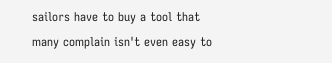sailors have to buy a tool that many complain isn't even easy to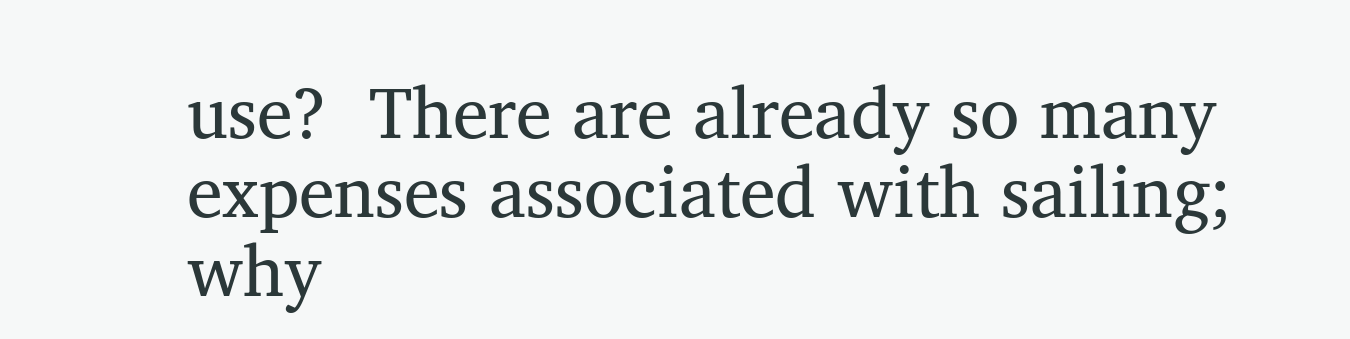use?  There are already so many expenses associated with sailing; why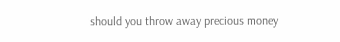should you throw away precious money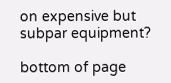on expensive but subpar equipment?

bottom of page